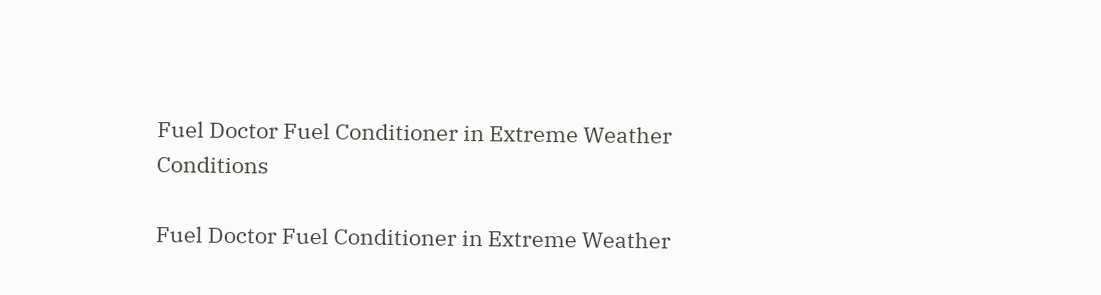Fuel Doctor Fuel Conditioner in Extreme Weather Conditions

Fuel Doctor Fuel Conditioner in Extreme Weather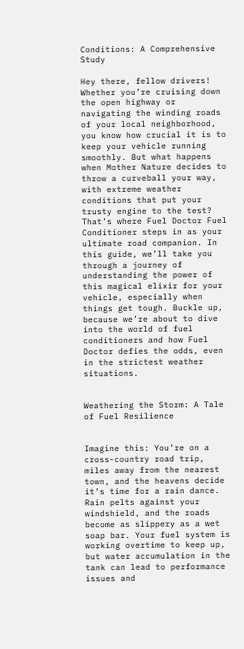Conditions: A Comprehensive Study

Hey there, fellow drivers! Whether you’re cruising down the open highway or navigating the winding roads of your local neighborhood, you know how crucial it is to keep your vehicle running smoothly. But what happens when Mother Nature decides to throw a curveball your way, with extreme weather conditions that put your trusty engine to the test? That’s where Fuel Doctor Fuel Conditioner steps in as your ultimate road companion. In this guide, we’ll take you through a journey of understanding the power of this magical elixir for your vehicle, especially when things get tough. Buckle up, because we’re about to dive into the world of fuel conditioners and how Fuel Doctor defies the odds, even in the strictest weather situations.


Weathering the Storm: A Tale of Fuel Resilience


Imagine this: You’re on a cross-country road trip, miles away from the nearest town, and the heavens decide it’s time for a rain dance. Rain pelts against your windshield, and the roads become as slippery as a wet soap bar. Your fuel system is working overtime to keep up, but water accumulation in the tank can lead to performance issues and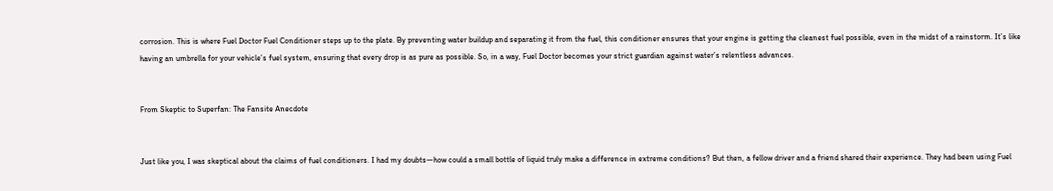corrosion. This is where Fuel Doctor Fuel Conditioner steps up to the plate. By preventing water buildup and separating it from the fuel, this conditioner ensures that your engine is getting the cleanest fuel possible, even in the midst of a rainstorm. It’s like having an umbrella for your vehicle’s fuel system, ensuring that every drop is as pure as possible. So, in a way, Fuel Doctor becomes your strict guardian against water’s relentless advances.


From Skeptic to Superfan: The Fansite Anecdote


Just like you, I was skeptical about the claims of fuel conditioners. I had my doubts—how could a small bottle of liquid truly make a difference in extreme conditions? But then, a fellow driver and a friend shared their experience. They had been using Fuel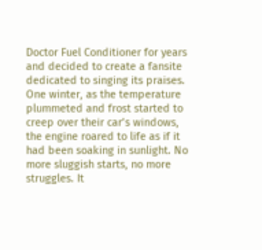Doctor Fuel Conditioner for years and decided to create a fansite dedicated to singing its praises. One winter, as the temperature plummeted and frost started to creep over their car’s windows, the engine roared to life as if it had been soaking in sunlight. No more sluggish starts, no more struggles. It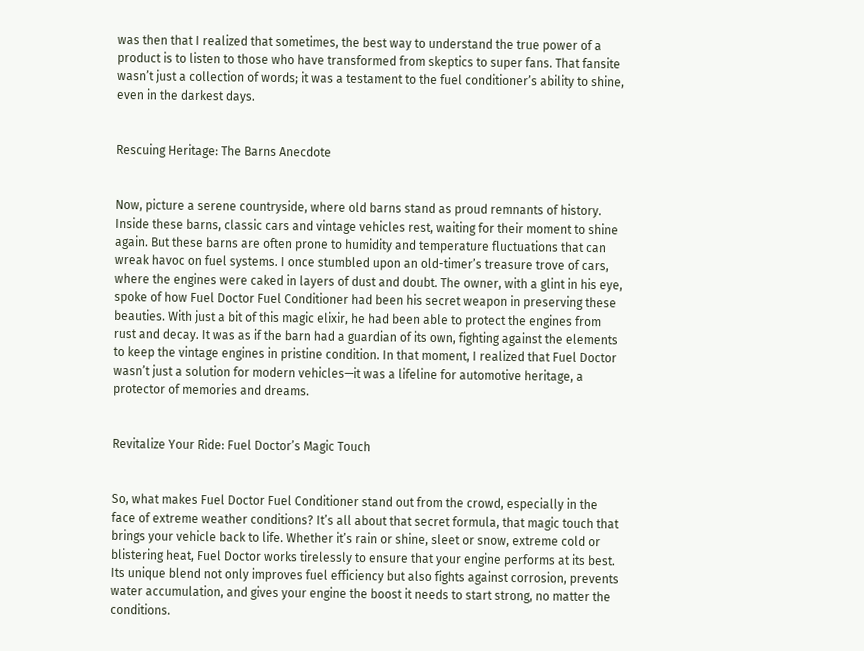was then that I realized that sometimes, the best way to understand the true power of a product is to listen to those who have transformed from skeptics to super fans. That fansite wasn’t just a collection of words; it was a testament to the fuel conditioner’s ability to shine, even in the darkest days.


Rescuing Heritage: The Barns Anecdote


Now, picture a serene countryside, where old barns stand as proud remnants of history. Inside these barns, classic cars and vintage vehicles rest, waiting for their moment to shine again. But these barns are often prone to humidity and temperature fluctuations that can wreak havoc on fuel systems. I once stumbled upon an old-timer’s treasure trove of cars, where the engines were caked in layers of dust and doubt. The owner, with a glint in his eye, spoke of how Fuel Doctor Fuel Conditioner had been his secret weapon in preserving these beauties. With just a bit of this magic elixir, he had been able to protect the engines from rust and decay. It was as if the barn had a guardian of its own, fighting against the elements to keep the vintage engines in pristine condition. In that moment, I realized that Fuel Doctor wasn’t just a solution for modern vehicles—it was a lifeline for automotive heritage, a protector of memories and dreams.


Revitalize Your Ride: Fuel Doctor’s Magic Touch


So, what makes Fuel Doctor Fuel Conditioner stand out from the crowd, especially in the face of extreme weather conditions? It’s all about that secret formula, that magic touch that brings your vehicle back to life. Whether it’s rain or shine, sleet or snow, extreme cold or blistering heat, Fuel Doctor works tirelessly to ensure that your engine performs at its best. Its unique blend not only improves fuel efficiency but also fights against corrosion, prevents water accumulation, and gives your engine the boost it needs to start strong, no matter the conditions.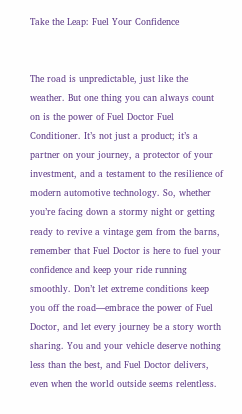Take the Leap: Fuel Your Confidence


The road is unpredictable, just like the weather. But one thing you can always count on is the power of Fuel Doctor Fuel Conditioner. It’s not just a product; it’s a partner on your journey, a protector of your investment, and a testament to the resilience of modern automotive technology. So, whether you’re facing down a stormy night or getting ready to revive a vintage gem from the barns, remember that Fuel Doctor is here to fuel your confidence and keep your ride running smoothly. Don’t let extreme conditions keep you off the road—embrace the power of Fuel Doctor, and let every journey be a story worth sharing. You and your vehicle deserve nothing less than the best, and Fuel Doctor delivers, even when the world outside seems relentless.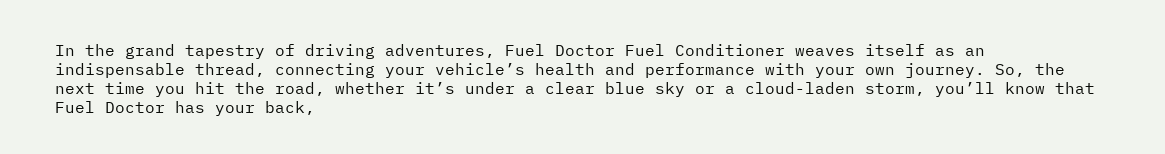In the grand tapestry of driving adventures, Fuel Doctor Fuel Conditioner weaves itself as an indispensable thread, connecting your vehicle’s health and performance with your own journey. So, the next time you hit the road, whether it’s under a clear blue sky or a cloud-laden storm, you’ll know that Fuel Doctor has your back,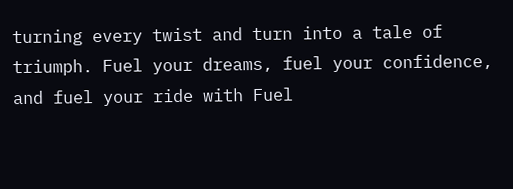turning every twist and turn into a tale of triumph. Fuel your dreams, fuel your confidence, and fuel your ride with Fuel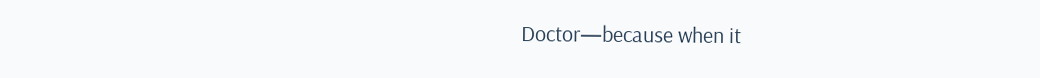Doctor—because when it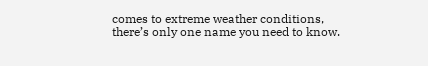comes to extreme weather conditions, there’s only one name you need to know.